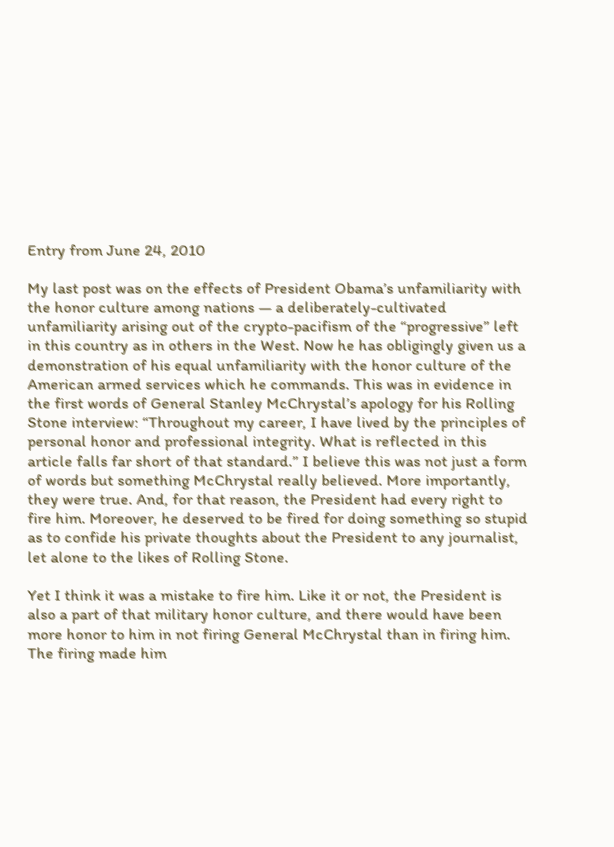Entry from June 24, 2010

My last post was on the effects of President Obama’s unfamiliarity with the honor culture among nations — a deliberately-cultivated unfamiliarity arising out of the crypto-pacifism of the “progressive” left in this country as in others in the West. Now he has obligingly given us a demonstration of his equal unfamiliarity with the honor culture of the American armed services which he commands. This was in evidence in the first words of General Stanley McChrystal’s apology for his Rolling Stone interview: “Throughout my career, I have lived by the principles of personal honor and professional integrity. What is reflected in this article falls far short of that standard.” I believe this was not just a form of words but something McChrystal really believed. More importantly, they were true. And, for that reason, the President had every right to fire him. Moreover, he deserved to be fired for doing something so stupid as to confide his private thoughts about the President to any journalist, let alone to the likes of Rolling Stone.

Yet I think it was a mistake to fire him. Like it or not, the President is also a part of that military honor culture, and there would have been more honor to him in not firing General McChrystal than in firing him. The firing made him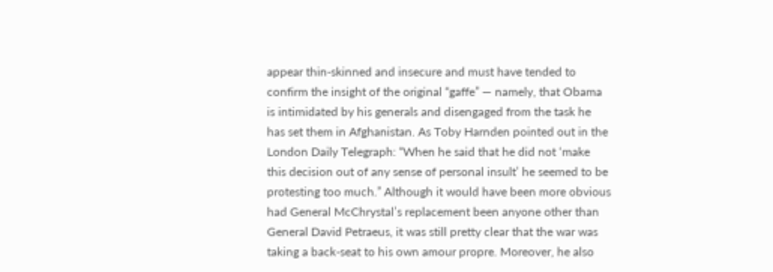appear thin-skinned and insecure and must have tended to confirm the insight of the original “gaffe” — namely, that Obama is intimidated by his generals and disengaged from the task he has set them in Afghanistan. As Toby Harnden pointed out in the London Daily Telegraph: “When he said that he did not ‘make this decision out of any sense of personal insult’ he seemed to be protesting too much.” Although it would have been more obvious had General McChrystal’s replacement been anyone other than General David Petraeus, it was still pretty clear that the war was taking a back-seat to his own amour propre. Moreover, he also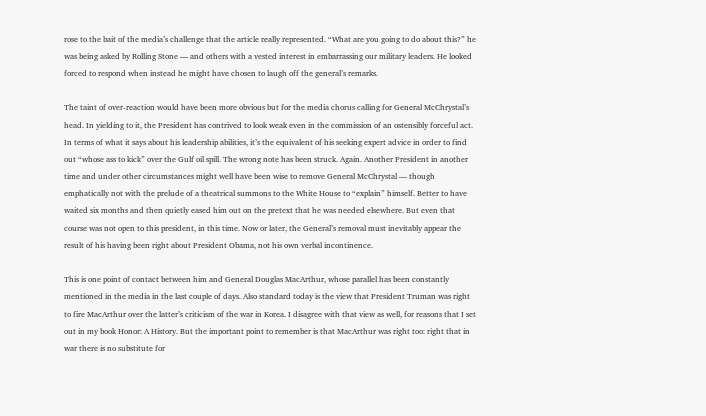rose to the bait of the media’s challenge that the article really represented. “What are you going to do about this?” he was being asked by Rolling Stone — and others with a vested interest in embarrassing our military leaders. He looked forced to respond when instead he might have chosen to laugh off the general’s remarks.

The taint of over-reaction would have been more obvious but for the media chorus calling for General McChrystal’s head. In yielding to it, the President has contrived to look weak even in the commission of an ostensibly forceful act. In terms of what it says about his leadership abilities, it’s the equivalent of his seeking expert advice in order to find out “whose ass to kick” over the Gulf oil spill. The wrong note has been struck. Again. Another President in another time and under other circumstances might well have been wise to remove General McChrystal — though emphatically not with the prelude of a theatrical summons to the White House to “explain” himself. Better to have waited six months and then quietly eased him out on the pretext that he was needed elsewhere. But even that course was not open to this president, in this time. Now or later, the General’s removal must inevitably appear the result of his having been right about President Obama, not his own verbal incontinence.

This is one point of contact between him and General Douglas MacArthur, whose parallel has been constantly mentioned in the media in the last couple of days. Also standard today is the view that President Truman was right to fire MacArthur over the latter’s criticism of the war in Korea. I disagree with that view as well, for reasons that I set out in my book Honor: A History. But the important point to remember is that MacArthur was right too: right that in war there is no substitute for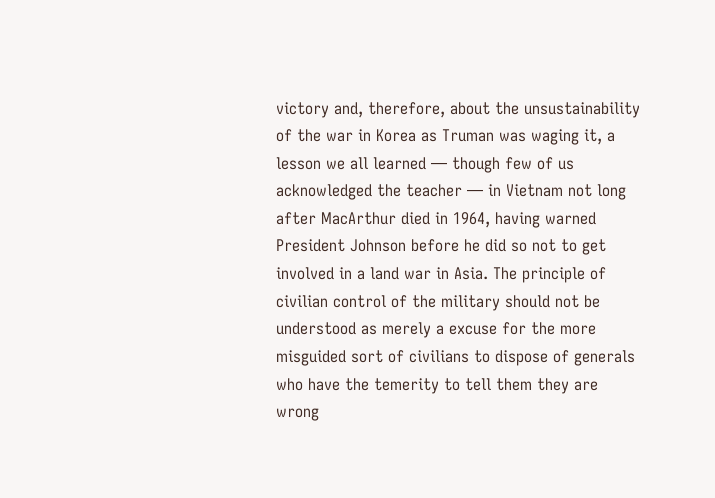victory and, therefore, about the unsustainability of the war in Korea as Truman was waging it, a lesson we all learned — though few of us acknowledged the teacher — in Vietnam not long after MacArthur died in 1964, having warned President Johnson before he did so not to get involved in a land war in Asia. The principle of civilian control of the military should not be understood as merely a excuse for the more misguided sort of civilians to dispose of generals who have the temerity to tell them they are wrong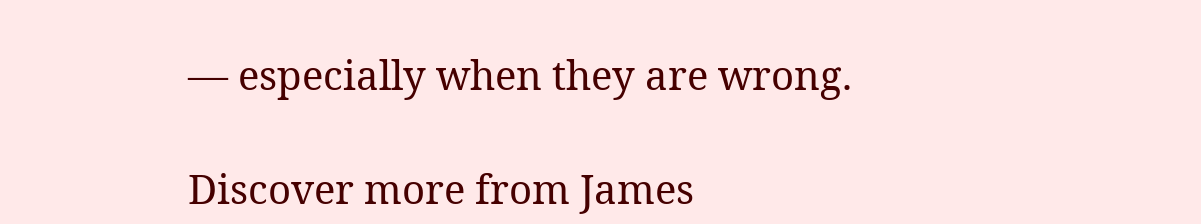— especially when they are wrong.

Discover more from James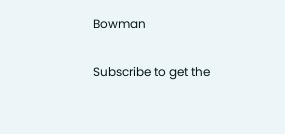Bowman

Subscribe to get the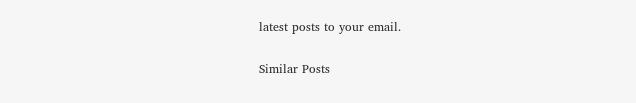latest posts to your email.

Similar Posts